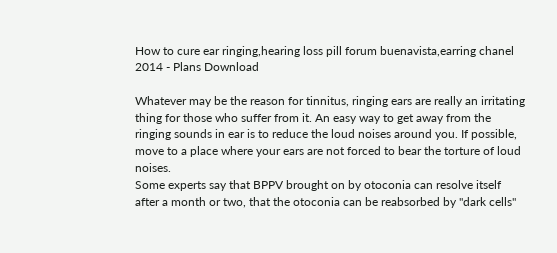How to cure ear ringing,hearing loss pill forum buenavista,earring chanel 2014 - Plans Download

Whatever may be the reason for tinnitus, ringing ears are really an irritating thing for those who suffer from it. An easy way to get away from the ringing sounds in ear is to reduce the loud noises around you. If possible, move to a place where your ears are not forced to bear the torture of loud noises.
Some experts say that BPPV brought on by otoconia can resolve itself after a month or two, that the otoconia can be reabsorbed by "dark cells"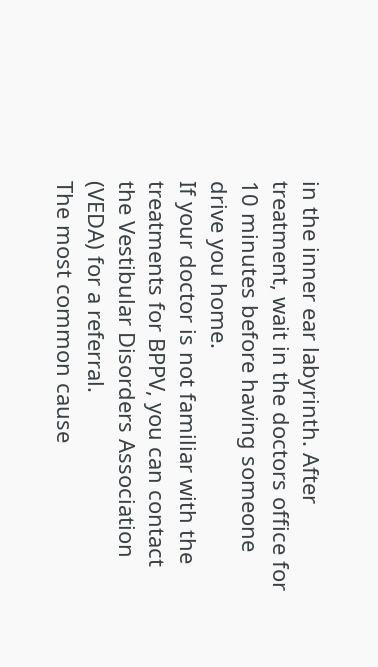in the inner ear labyrinth. After treatment, wait in the doctors office for 10 minutes before having someone drive you home.
If your doctor is not familiar with the treatments for BPPV, you can contact the Vestibular Disorders Association (VEDA) for a referral.
The most common cause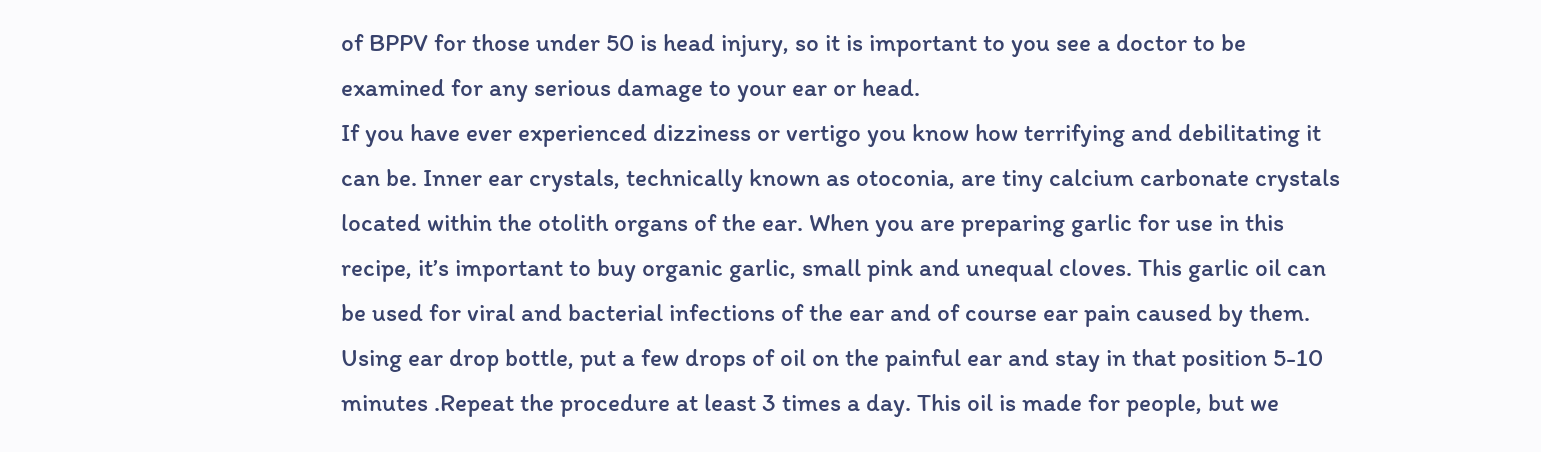of BPPV for those under 50 is head injury, so it is important to you see a doctor to be examined for any serious damage to your ear or head.
If you have ever experienced dizziness or vertigo you know how terrifying and debilitating it can be. Inner ear crystals, technically known as otoconia, are tiny calcium carbonate crystals located within the otolith organs of the ear. When you are preparing garlic for use in this recipe, it’s important to buy organic garlic, small pink and unequal cloves. This garlic oil can be used for viral and bacterial infections of the ear and of course ear pain caused by them. Using ear drop bottle, put a few drops of oil on the painful ear and stay in that position 5-10 minutes .Repeat the procedure at least 3 times a day. This oil is made for people, but we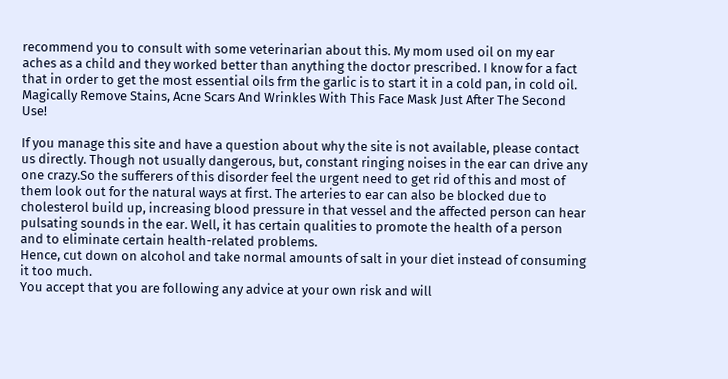recommend you to consult with some veterinarian about this. My mom used oil on my ear aches as a child and they worked better than anything the doctor prescribed. I know for a fact that in order to get the most essential oils frm the garlic is to start it in a cold pan, in cold oil.
Magically Remove Stains, Acne Scars And Wrinkles With This Face Mask Just After The Second Use!

If you manage this site and have a question about why the site is not available, please contact us directly. Though not usually dangerous, but, constant ringing noises in the ear can drive any one crazy.So the sufferers of this disorder feel the urgent need to get rid of this and most of them look out for the natural ways at first. The arteries to ear can also be blocked due to cholesterol build up, increasing blood pressure in that vessel and the affected person can hear pulsating sounds in the ear. Well, it has certain qualities to promote the health of a person and to eliminate certain health-related problems.
Hence, cut down on alcohol and take normal amounts of salt in your diet instead of consuming it too much.
You accept that you are following any advice at your own risk and will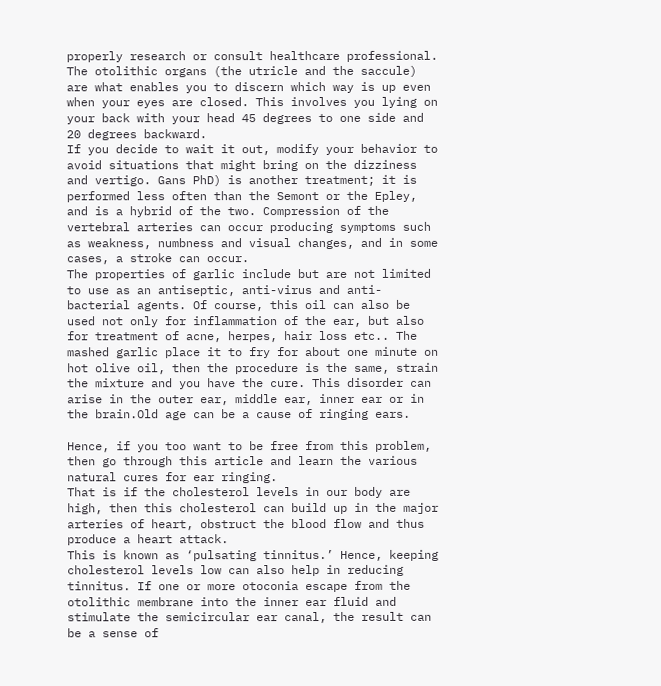properly research or consult healthcare professional. The otolithic organs (the utricle and the saccule) are what enables you to discern which way is up even when your eyes are closed. This involves you lying on your back with your head 45 degrees to one side and 20 degrees backward.
If you decide to wait it out, modify your behavior to avoid situations that might bring on the dizziness and vertigo. Gans PhD) is another treatment; it is performed less often than the Semont or the Epley, and is a hybrid of the two. Compression of the vertebral arteries can occur producing symptoms such as weakness, numbness and visual changes, and in some cases, a stroke can occur.
The properties of garlic include but are not limited to use as an antiseptic, anti-virus and anti-bacterial agents. Of course, this oil can also be used not only for inflammation of the ear, but also for treatment of acne, herpes, hair loss etc.. The mashed garlic place it to fry for about one minute on hot olive oil, then the procedure is the same, strain the mixture and you have the cure. This disorder can arise in the outer ear, middle ear, inner ear or in the brain.Old age can be a cause of ringing ears.

Hence, if you too want to be free from this problem, then go through this article and learn the various natural cures for ear ringing.
That is if the cholesterol levels in our body are high, then this cholesterol can build up in the major arteries of heart, obstruct the blood flow and thus produce a heart attack.
This is known as ‘pulsating tinnitus.’ Hence, keeping cholesterol levels low can also help in reducing tinnitus. If one or more otoconia escape from the otolithic membrane into the inner ear fluid and stimulate the semicircular ear canal, the result can be a sense of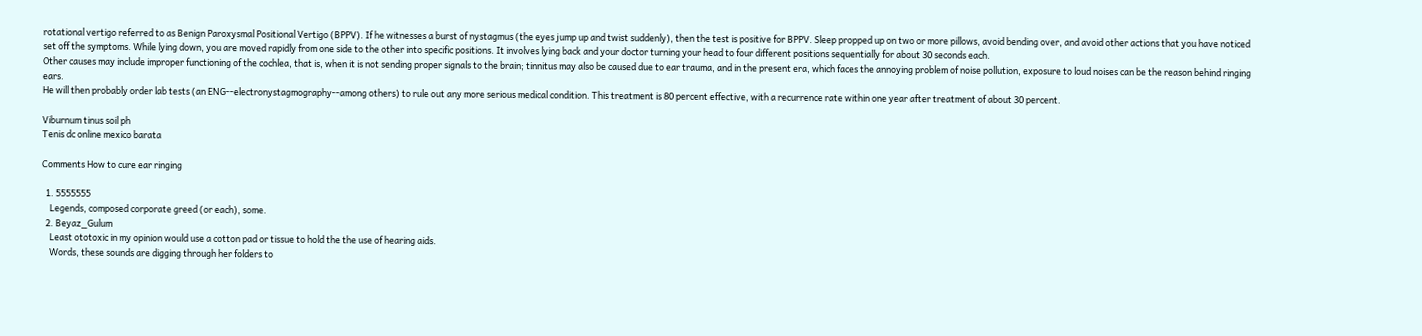rotational vertigo referred to as Benign Paroxysmal Positional Vertigo (BPPV). If he witnesses a burst of nystagmus (the eyes jump up and twist suddenly), then the test is positive for BPPV. Sleep propped up on two or more pillows, avoid bending over, and avoid other actions that you have noticed set off the symptoms. While lying down, you are moved rapidly from one side to the other into specific positions. It involves lying back and your doctor turning your head to four different positions sequentially for about 30 seconds each.
Other causes may include improper functioning of the cochlea, that is, when it is not sending proper signals to the brain; tinnitus may also be caused due to ear trauma, and in the present era, which faces the annoying problem of noise pollution, exposure to loud noises can be the reason behind ringing ears.
He will then probably order lab tests (an ENG--electronystagmography--among others) to rule out any more serious medical condition. This treatment is 80 percent effective, with a recurrence rate within one year after treatment of about 30 percent.

Viburnum tinus soil ph
Tenis dc online mexico barata

Comments How to cure ear ringing

  1. 5555555
    Legends, composed corporate greed (or each), some.
  2. Beyaz_Gulum
    Least ototoxic in my opinion would use a cotton pad or tissue to hold the the use of hearing aids.
    Words, these sounds are digging through her folders to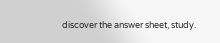discover the answer sheet, study.